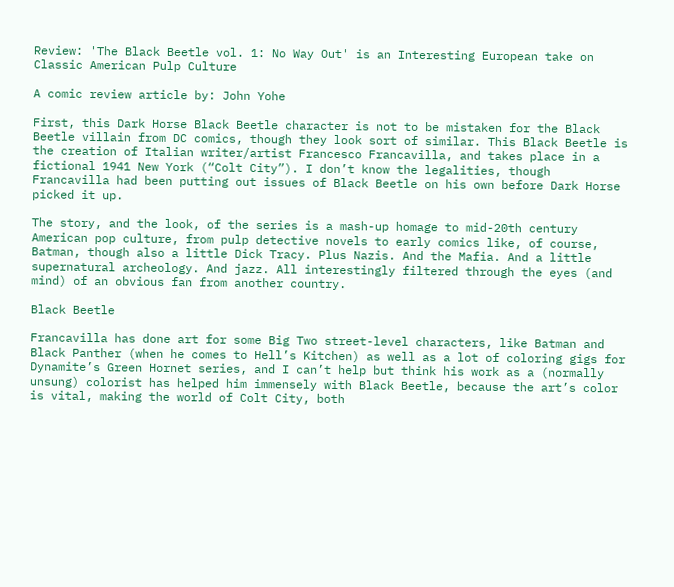Review: 'The Black Beetle vol. 1: No Way Out' is an Interesting European take on Classic American Pulp Culture

A comic review article by: John Yohe

First, this Dark Horse Black Beetle character is not to be mistaken for the Black Beetle villain from DC comics, though they look sort of similar. This Black Beetle is the creation of Italian writer/artist Francesco Francavilla, and takes place in a fictional 1941 New York (“Colt City”). I don’t know the legalities, though Francavilla had been putting out issues of Black Beetle on his own before Dark Horse picked it up.

The story, and the look, of the series is a mash-up homage to mid-20th century American pop culture, from pulp detective novels to early comics like, of course, Batman, though also a little Dick Tracy. Plus Nazis. And the Mafia. And a little supernatural archeology. And jazz. All interestingly filtered through the eyes (and mind) of an obvious fan from another country.

Black Beetle

Francavilla has done art for some Big Two street-level characters, like Batman and Black Panther (when he comes to Hell’s Kitchen) as well as a lot of coloring gigs for Dynamite’s Green Hornet series, and I can’t help but think his work as a (normally unsung) colorist has helped him immensely with Black Beetle, because the art’s color is vital, making the world of Colt City, both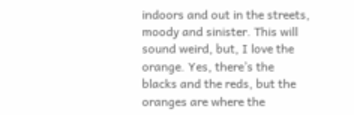indoors and out in the streets, moody and sinister. This will sound weird, but, I love the orange. Yes, there’s the blacks and the reds, but the oranges are where the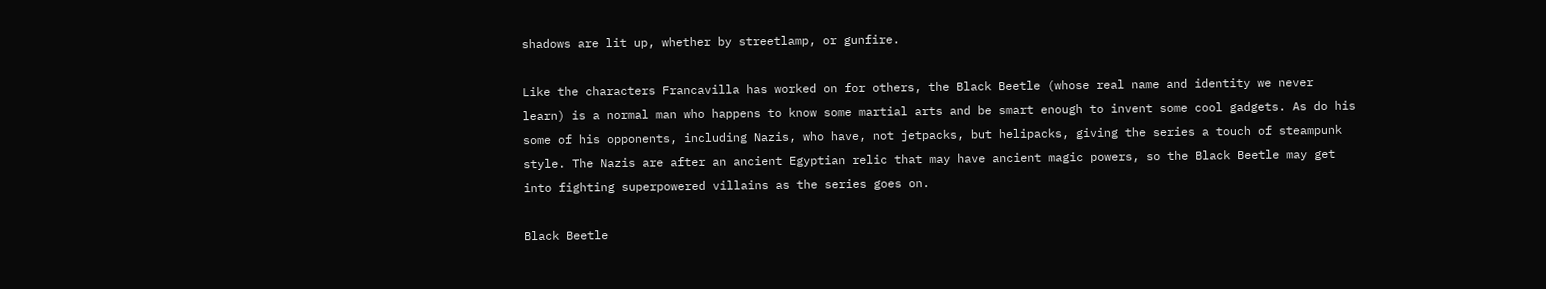shadows are lit up, whether by streetlamp, or gunfire.

Like the characters Francavilla has worked on for others, the Black Beetle (whose real name and identity we never learn) is a normal man who happens to know some martial arts and be smart enough to invent some cool gadgets. As do his some of his opponents, including Nazis, who have, not jetpacks, but helipacks, giving the series a touch of steampunk style. The Nazis are after an ancient Egyptian relic that may have ancient magic powers, so the Black Beetle may get into fighting superpowered villains as the series goes on.

Black Beetle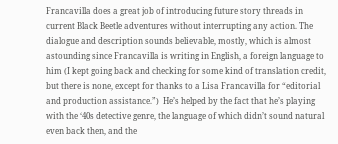Francavilla does a great job of introducing future story threads in current Black Beetle adventures without interrupting any action. The dialogue and description sounds believable, mostly, which is almost astounding since Francavilla is writing in English, a foreign language to him (I kept going back and checking for some kind of translation credit, but there is none, except for thanks to a Lisa Francavilla for “editorial and production assistance.”)  He’s helped by the fact that he’s playing with the ‘40s detective genre, the language of which didn’t sound natural even back then, and the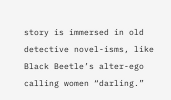story is immersed in old detective novel-isms, like Black Beetle’s alter-ego calling women “darling.”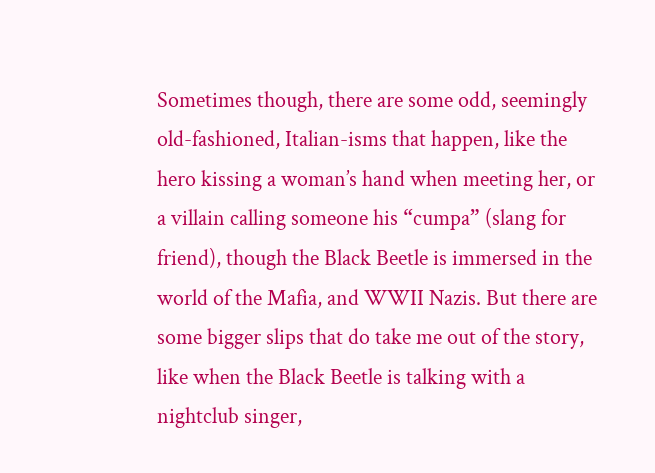Sometimes though, there are some odd, seemingly old-fashioned, Italian-isms that happen, like the hero kissing a woman’s hand when meeting her, or a villain calling someone his “cumpa” (slang for friend), though the Black Beetle is immersed in the world of the Mafia, and WWII Nazis. But there are some bigger slips that do take me out of the story, like when the Black Beetle is talking with a nightclub singer,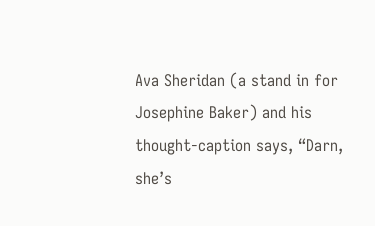Ava Sheridan (a stand in for Josephine Baker) and his thought-caption says, “Darn, she’s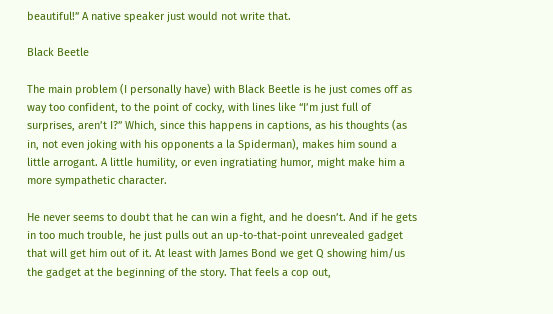beautiful!” A native speaker just would not write that.

Black Beetle

The main problem (I personally have) with Black Beetle is he just comes off as way too confident, to the point of cocky, with lines like “I’m just full of surprises, aren’t I?” Which, since this happens in captions, as his thoughts (as in, not even joking with his opponents a la Spiderman), makes him sound a little arrogant. A little humility, or even ingratiating humor, might make him a more sympathetic character.

He never seems to doubt that he can win a fight, and he doesn’t. And if he gets in too much trouble, he just pulls out an up-to-that-point unrevealed gadget that will get him out of it. At least with James Bond we get Q showing him/us the gadget at the beginning of the story. That feels a cop out,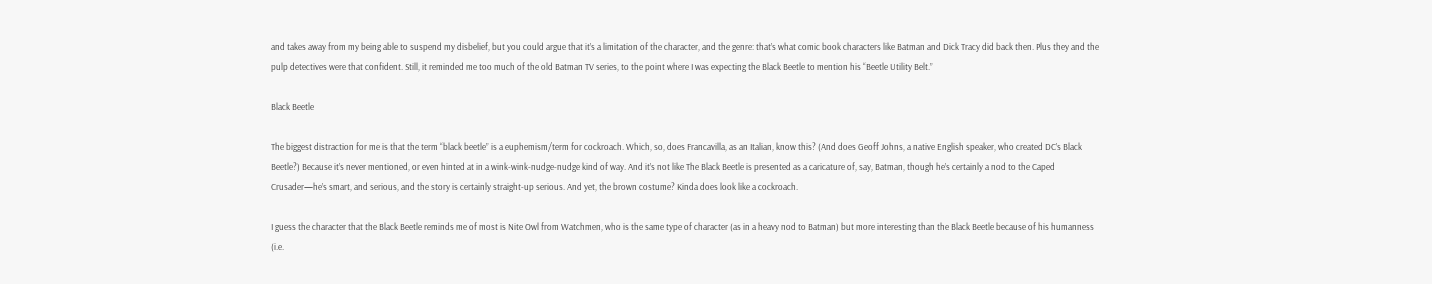and takes away from my being able to suspend my disbelief, but you could argue that it’s a limitation of the character, and the genre: that’s what comic book characters like Batman and Dick Tracy did back then. Plus they and the pulp detectives were that confident. Still, it reminded me too much of the old Batman TV series, to the point where I was expecting the Black Beetle to mention his “Beetle Utility Belt.”

Black Beetle

The biggest distraction for me is that the term “black beetle” is a euphemism/term for cockroach. Which, so, does Francavilla, as an Italian, know this? (And does Geoff Johns, a native English speaker, who created DC’s Black Beetle?) Because it’s never mentioned, or even hinted at in a wink-wink-nudge-nudge kind of way. And it’s not like The Black Beetle is presented as a caricature of, say, Batman, though he’s certainly a nod to the Caped Crusader—he’s smart, and serious, and the story is certainly straight-up serious. And yet, the brown costume? Kinda does look like a cockroach.

I guess the character that the Black Beetle reminds me of most is Nite Owl from Watchmen, who is the same type of character (as in a heavy nod to Batman) but more interesting than the Black Beetle because of his humanness (i.e.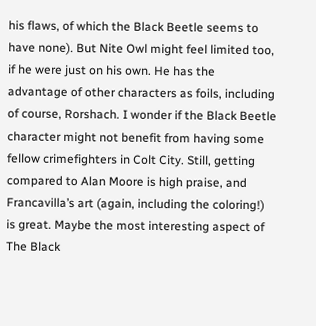his flaws, of which the Black Beetle seems to have none). But Nite Owl might feel limited too, if he were just on his own. He has the advantage of other characters as foils, including of course, Rorshach. I wonder if the Black Beetle character might not benefit from having some fellow crimefighters in Colt City. Still, getting compared to Alan Moore is high praise, and Francavilla’s art (again, including the coloring!) is great. Maybe the most interesting aspect of The Black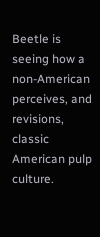Beetle is seeing how a non-American perceives, and revisions, classic American pulp culture.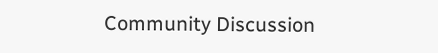Community Discussion